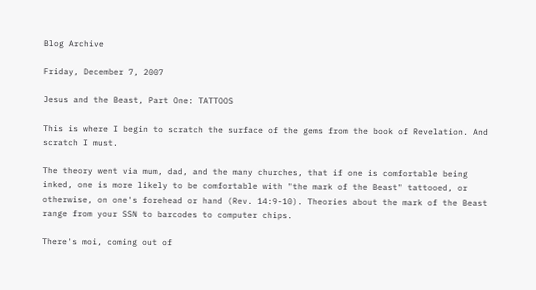Blog Archive

Friday, December 7, 2007

Jesus and the Beast, Part One: TATTOOS

This is where I begin to scratch the surface of the gems from the book of Revelation. And scratch I must.

The theory went via mum, dad, and the many churches, that if one is comfortable being inked, one is more likely to be comfortable with "the mark of the Beast" tattooed, or otherwise, on one's forehead or hand (Rev. 14:9-10). Theories about the mark of the Beast range from your SSN to barcodes to computer chips.

There's moi, coming out of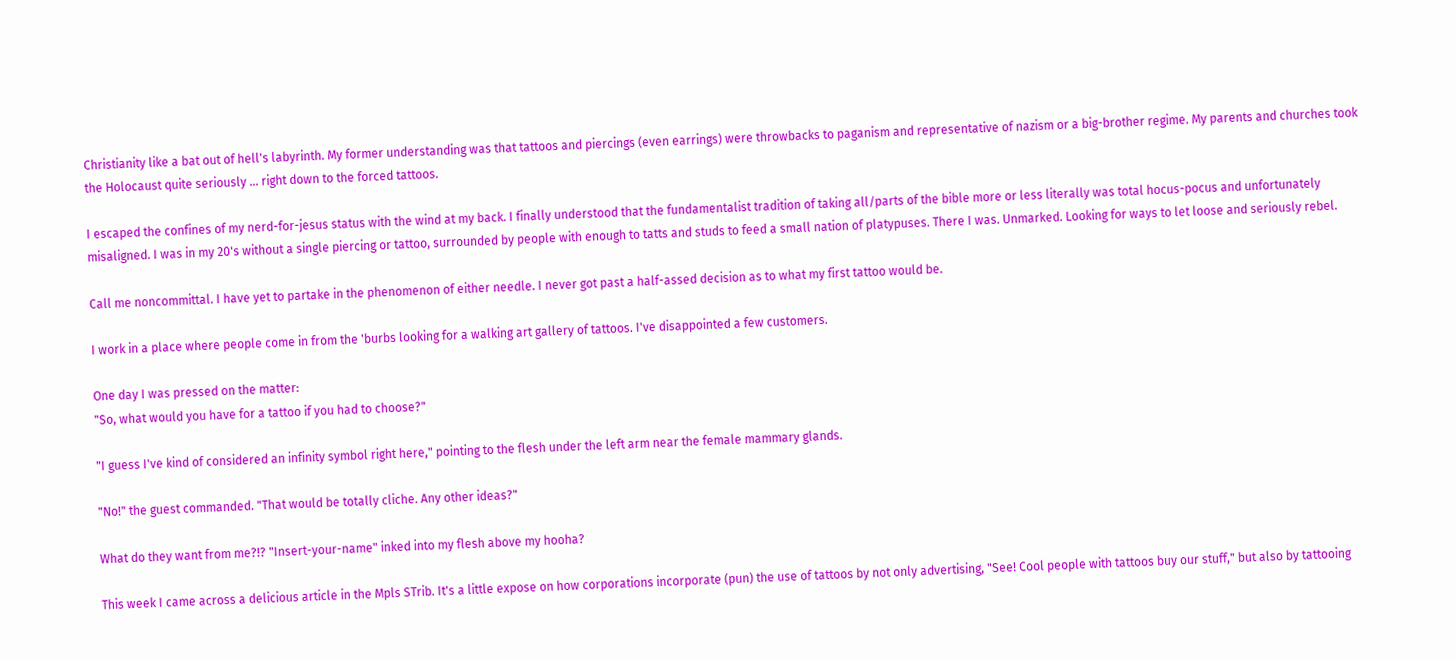Christianity like a bat out of hell's labyrinth. My former understanding was that tattoos and piercings (even earrings) were throwbacks to paganism and representative of nazism or a big-brother regime. My parents and churches took the Holocaust quite seriously ... right down to the forced tattoos.

I escaped the confines of my nerd-for-jesus status with the wind at my back. I finally understood that the fundamentalist tradition of taking all/parts of the bible more or less literally was total hocus-pocus and unfortunately misaligned. I was in my 20's without a single piercing or tattoo, surrounded by people with enough to tatts and studs to feed a small nation of platypuses. There I was. Unmarked. Looking for ways to let loose and seriously rebel.

Call me noncommittal. I have yet to partake in the phenomenon of either needle. I never got past a half-assed decision as to what my first tattoo would be.

I work in a place where people come in from the 'burbs looking for a walking art gallery of tattoos. I've disappointed a few customers.

One day I was pressed on the matter:
"So, what would you have for a tattoo if you had to choose?"

"I guess I've kind of considered an infinity symbol right here," pointing to the flesh under the left arm near the female mammary glands.

"No!" the guest commanded. "That would be totally cliche. Any other ideas?"

What do they want from me?!? "Insert-your-name" inked into my flesh above my hooha?

This week I came across a delicious article in the Mpls STrib. It's a little expose on how corporations incorporate (pun) the use of tattoos by not only advertising, "See! Cool people with tattoos buy our stuff," but also by tattooing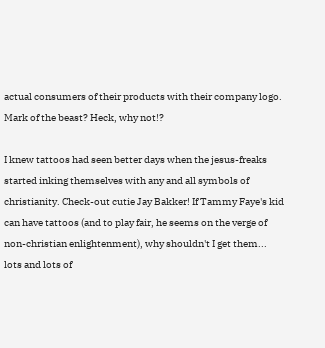actual consumers of their products with their company logo.
Mark of the beast? Heck, why not!?

I knew tattoos had seen better days when the jesus-freaks started inking themselves with any and all symbols of christianity. Check-out cutie Jay Bakker! If Tammy Faye's kid can have tattoos (and to play fair, he seems on the verge of non-christian enlightenment), why shouldn't I get them... lots and lots of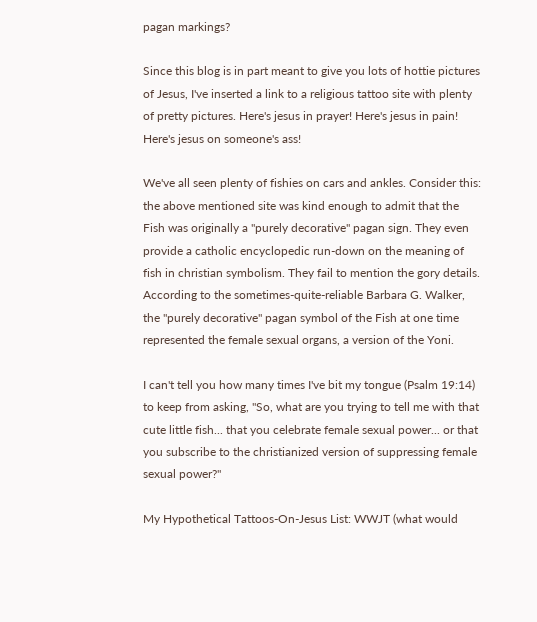pagan markings?

Since this blog is in part meant to give you lots of hottie pictures of Jesus, I've inserted a link to a religious tattoo site with plenty of pretty pictures. Here's jesus in prayer! Here's jesus in pain! Here's jesus on someone's ass!

We've all seen plenty of fishies on cars and ankles. Consider this: the above mentioned site was kind enough to admit that the Fish was originally a "purely decorative" pagan sign. They even provide a catholic encyclopedic run-down on the meaning of fish in christian symbolism. They fail to mention the gory details. According to the sometimes-quite-reliable Barbara G. Walker, the "purely decorative" pagan symbol of the Fish at one time represented the female sexual organs, a version of the Yoni.

I can't tell you how many times I've bit my tongue (Psalm 19:14) to keep from asking, "So, what are you trying to tell me with that cute little fish... that you celebrate female sexual power... or that you subscribe to the christianized version of suppressing female sexual power?"

My Hypothetical Tattoos-On-Jesus List: WWJT (what would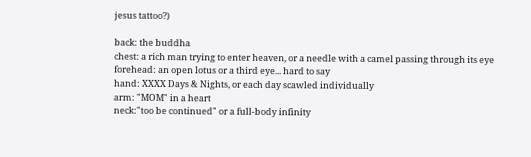jesus tattoo?)

back: the buddha
chest: a rich man trying to enter heaven, or a needle with a camel passing through its eye
forehead: an open lotus or a third eye... hard to say
hand: XXXX Days & Nights, or each day scawled individually
arm: "MOM" in a heart
neck:"too be continued" or a full-body infinity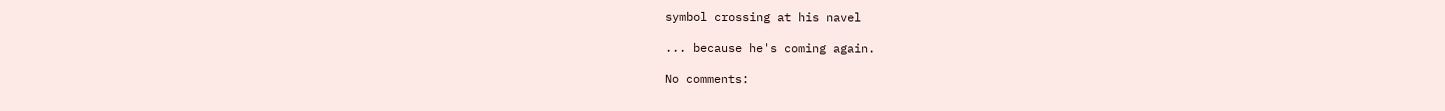symbol crossing at his navel

... because he's coming again.

No comments: